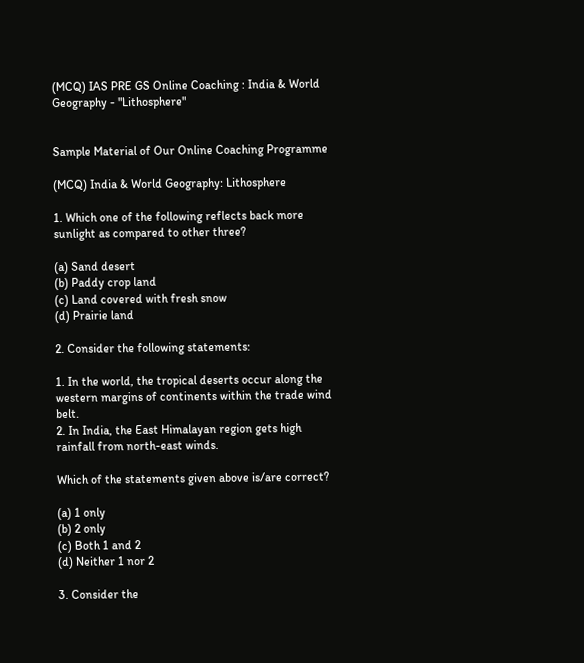(MCQ) IAS PRE GS Online Coaching : India & World Geography - "Lithosphere"


Sample Material of Our Online Coaching Programme

(MCQ) India & World Geography: Lithosphere

1. Which one of the following reflects back more sunlight as compared to other three?

(a) Sand desert
(b) Paddy crop land
(c) Land covered with fresh snow
(d) Prairie land

2. Consider the following statements:

1. In the world, the tropical deserts occur along the western margins of continents within the trade wind belt.
2. In India, the East Himalayan region gets high rainfall from north-east winds.

Which of the statements given above is/are correct?

(a) 1 only
(b) 2 only
(c) Both 1 and 2
(d) Neither 1 nor 2

3. Consider the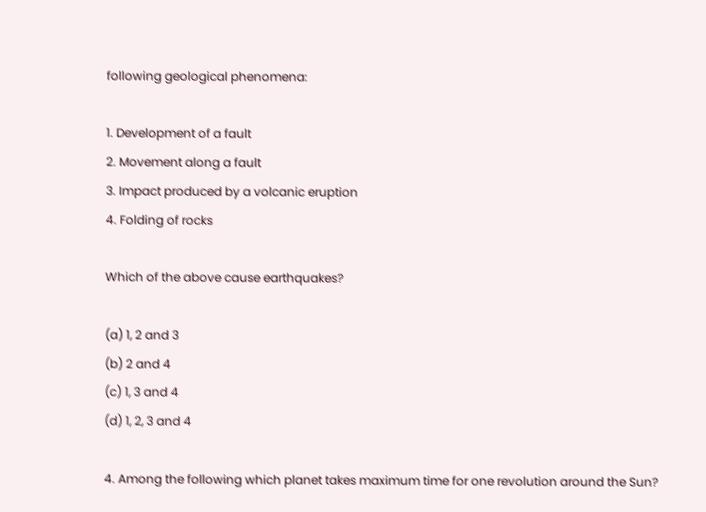following geological phenomena:

1. Development of a fault
2. Movement along a fault
3. Impact produced by a volcanic eruption
4. Folding of rocks

Which of the above cause earthquakes?

(a) 1, 2 and 3
(b) 2 and 4
(c) 1, 3 and 4
(d) 1, 2, 3 and 4

4. Among the following which planet takes maximum time for one revolution around the Sun?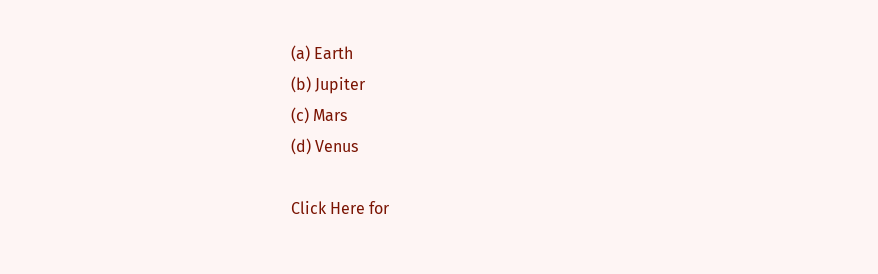(a) Earth
(b) Jupiter
(c) Mars
(d) Venus

Click Here for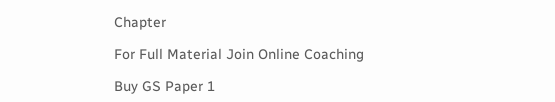Chapter

For Full Material Join Online Coaching

Buy GS Paper 1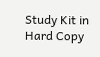Study Kit in Hard Copy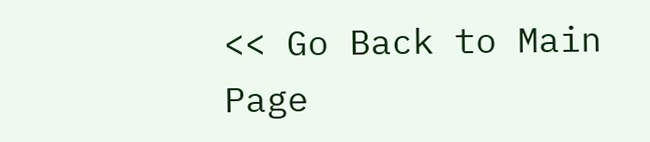<< Go Back to Main Page